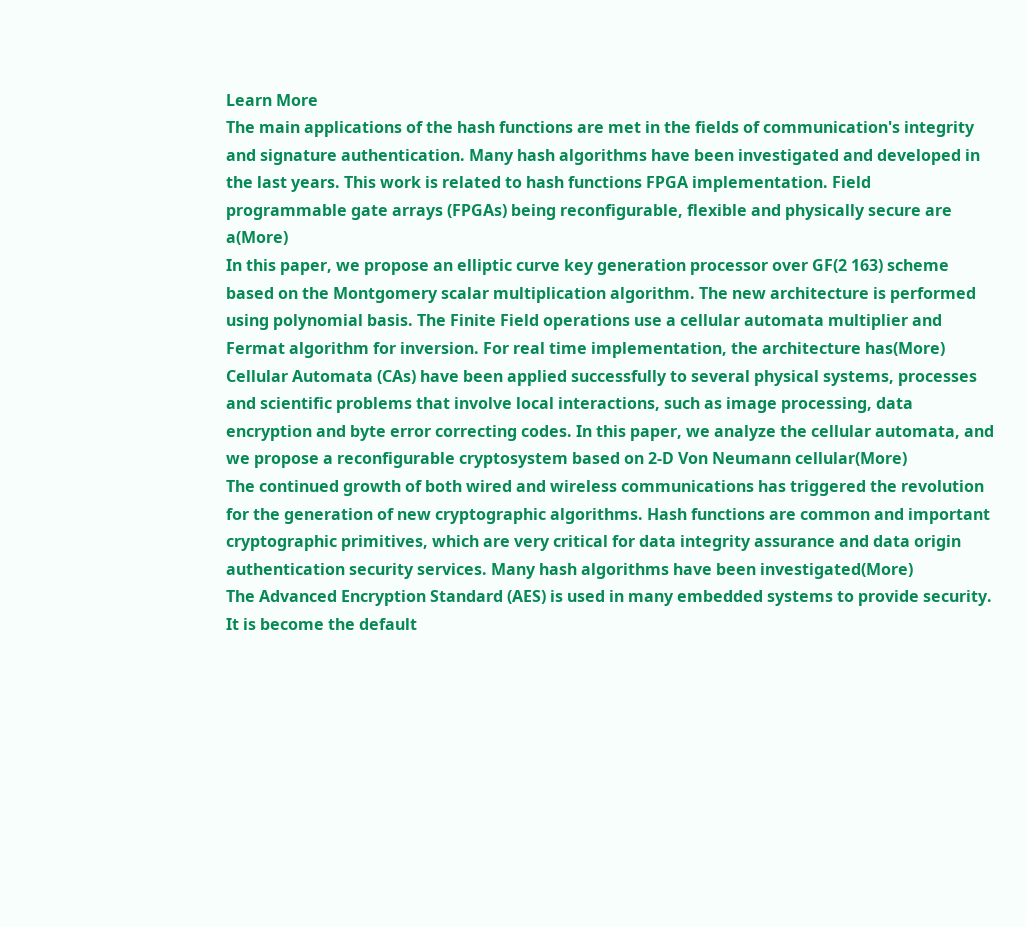Learn More
The main applications of the hash functions are met in the fields of communication's integrity and signature authentication. Many hash algorithms have been investigated and developed in the last years. This work is related to hash functions FPGA implementation. Field programmable gate arrays (FPGAs) being reconfigurable, flexible and physically secure are a(More)
In this paper, we propose an elliptic curve key generation processor over GF(2 163) scheme based on the Montgomery scalar multiplication algorithm. The new architecture is performed using polynomial basis. The Finite Field operations use a cellular automata multiplier and Fermat algorithm for inversion. For real time implementation, the architecture has(More)
Cellular Automata (CAs) have been applied successfully to several physical systems, processes and scientific problems that involve local interactions, such as image processing, data encryption and byte error correcting codes. In this paper, we analyze the cellular automata, and we propose a reconfigurable cryptosystem based on 2-D Von Neumann cellular(More)
The continued growth of both wired and wireless communications has triggered the revolution for the generation of new cryptographic algorithms. Hash functions are common and important cryptographic primitives, which are very critical for data integrity assurance and data origin authentication security services. Many hash algorithms have been investigated(More)
The Advanced Encryption Standard (AES) is used in many embedded systems to provide security. It is become the default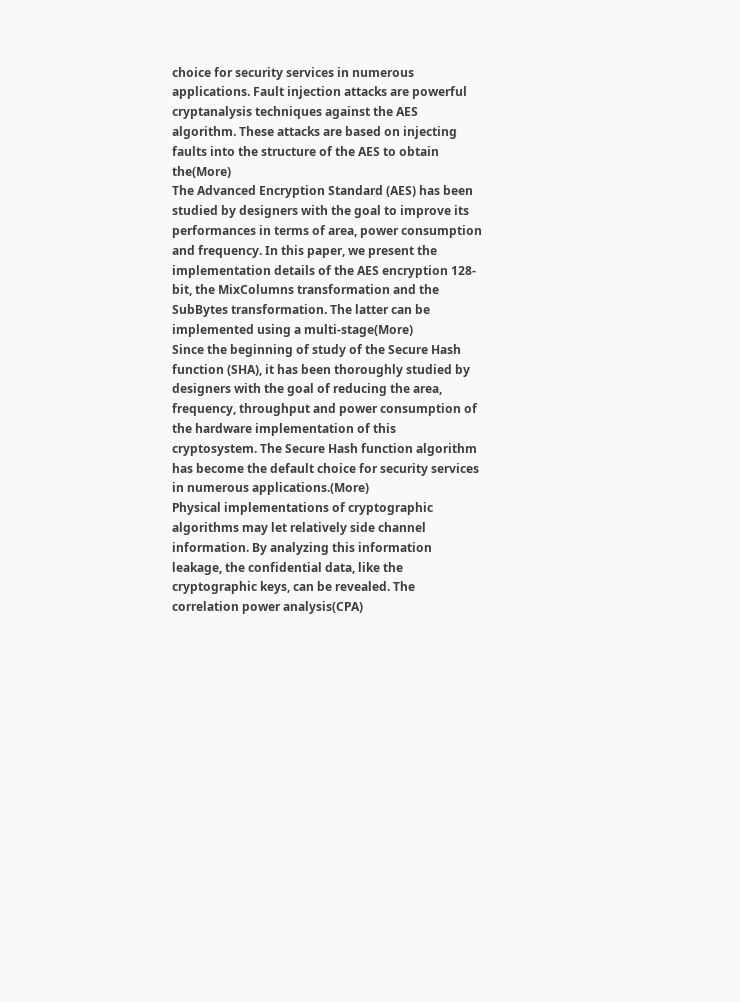choice for security services in numerous applications. Fault injection attacks are powerful cryptanalysis techniques against the AES algorithm. These attacks are based on injecting faults into the structure of the AES to obtain the(More)
The Advanced Encryption Standard (AES) has been studied by designers with the goal to improve its performances in terms of area, power consumption and frequency. In this paper, we present the implementation details of the AES encryption 128-bit, the MixColumns transformation and the SubBytes transformation. The latter can be implemented using a multi-stage(More)
Since the beginning of study of the Secure Hash function (SHA), it has been thoroughly studied by designers with the goal of reducing the area, frequency, throughput and power consumption of the hardware implementation of this cryptosystem. The Secure Hash function algorithm has become the default choice for security services in numerous applications.(More)
Physical implementations of cryptographic algorithms may let relatively side channel information. By analyzing this information leakage, the confidential data, like the cryptographic keys, can be revealed. The correlation power analysis(CPA)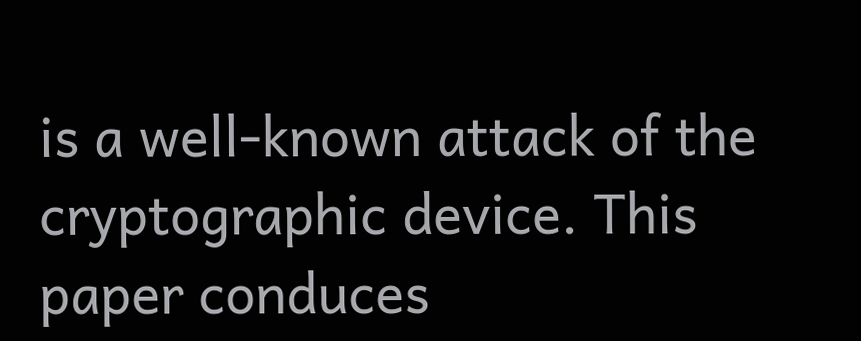is a well-known attack of the cryptographic device. This paper conduces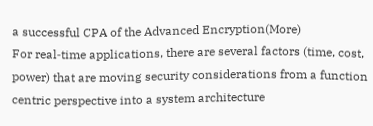a successful CPA of the Advanced Encryption(More)
For real‐time applications, there are several factors (time, cost, power) that are moving security considerations from a function centric perspective into a system architecture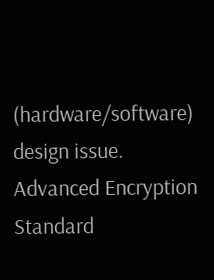(hardware/software) design issue. Advanced Encryption Standard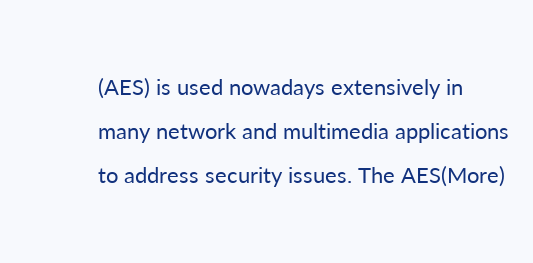(AES) is used nowadays extensively in many network and multimedia applications to address security issues. The AES(More)